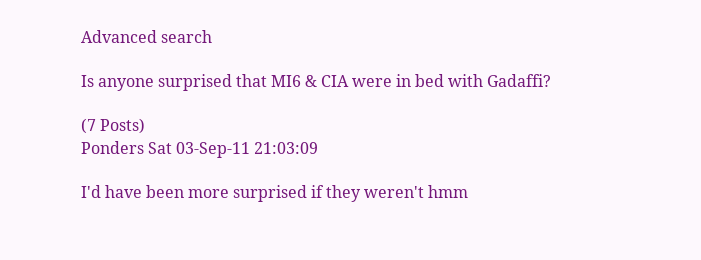Advanced search

Is anyone surprised that MI6 & CIA were in bed with Gadaffi?

(7 Posts)
Ponders Sat 03-Sep-11 21:03:09

I'd have been more surprised if they weren't hmm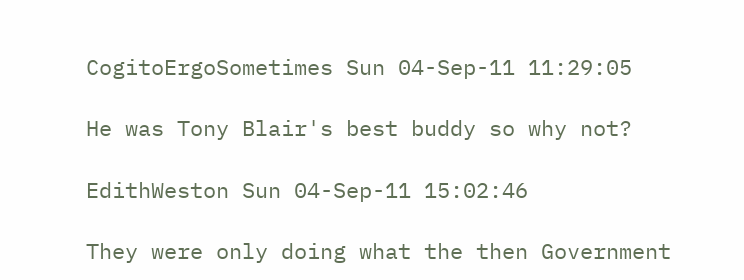CogitoErgoSometimes Sun 04-Sep-11 11:29:05

He was Tony Blair's best buddy so why not?

EdithWeston Sun 04-Sep-11 15:02:46

They were only doing what the then Government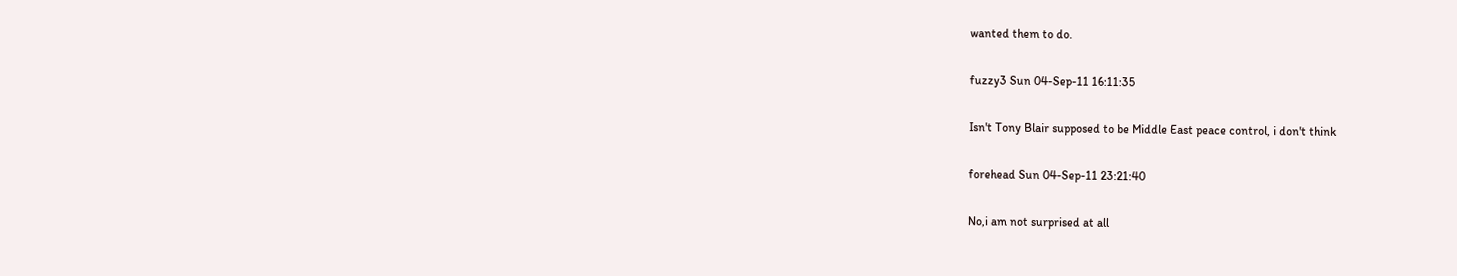wanted them to do.

fuzzy3 Sun 04-Sep-11 16:11:35

Isn't Tony Blair supposed to be Middle East peace control, i don't think

forehead Sun 04-Sep-11 23:21:40

No,i am not surprised at all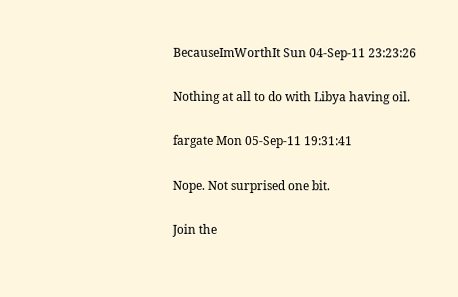BecauseImWorthIt Sun 04-Sep-11 23:23:26

Nothing at all to do with Libya having oil.

fargate Mon 05-Sep-11 19:31:41

Nope. Not surprised one bit.

Join the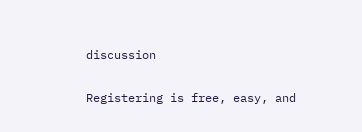discussion

Registering is free, easy, and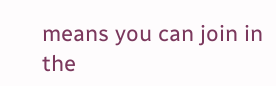means you can join in the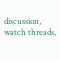discussion, watch threads,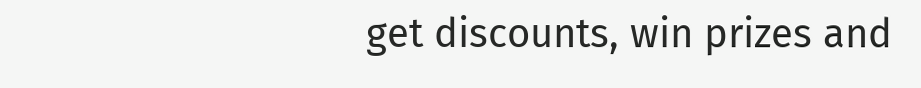get discounts, win prizes and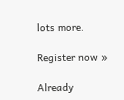lots more.

Register now »

Already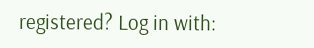registered? Log in with: